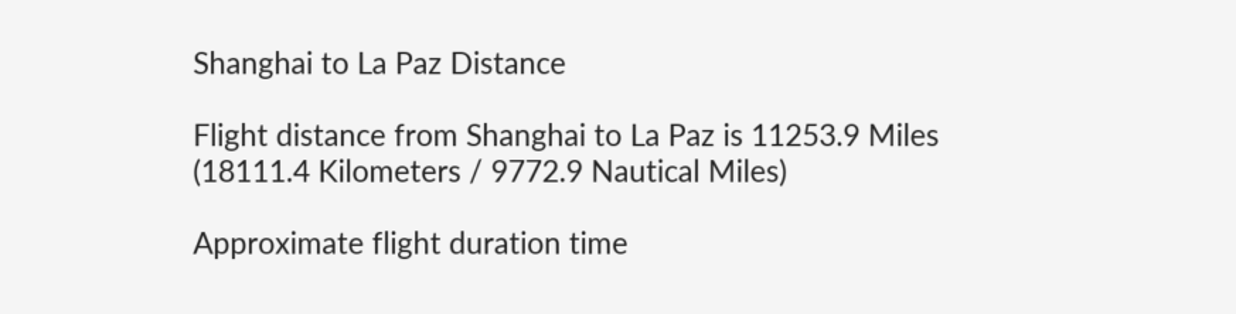Shanghai to La Paz Distance

Flight distance from Shanghai to La Paz is 11253.9 Miles
(18111.4 Kilometers / 9772.9 Nautical Miles)

Approximate flight duration time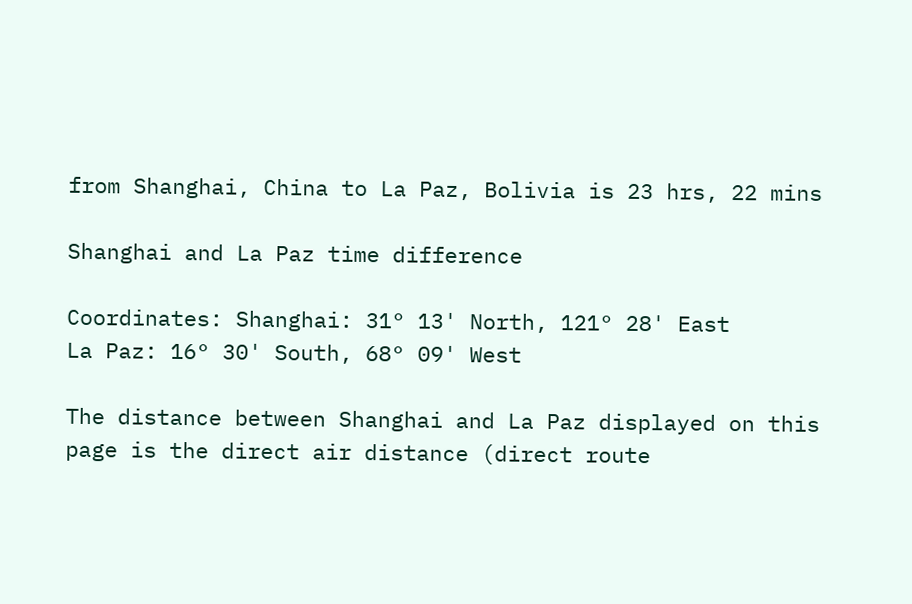from Shanghai, China to La Paz, Bolivia is 23 hrs, 22 mins

Shanghai and La Paz time difference

Coordinates: Shanghai: 31° 13' North, 121° 28' East
La Paz: 16° 30' South, 68° 09' West

The distance between Shanghai and La Paz displayed on this page is the direct air distance (direct route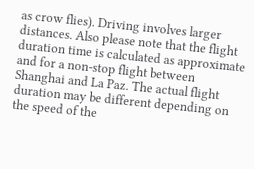as crow flies). Driving involves larger distances. Also please note that the flight duration time is calculated as approximate and for a non-stop flight between Shanghai and La Paz. The actual flight duration may be different depending on the speed of the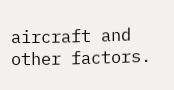aircraft and other factors.